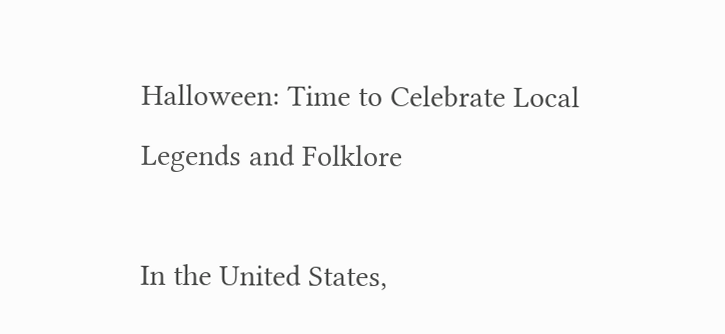Halloween: Time to Celebrate Local Legends and Folklore

In the United States,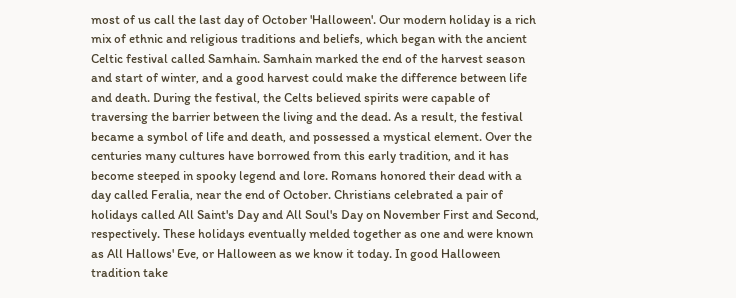most of us call the last day of October 'Halloween'. Our modern holiday is a rich mix of ethnic and religious traditions and beliefs, which began with the ancient Celtic festival called Samhain. Samhain marked the end of the harvest season and start of winter, and a good harvest could make the difference between life and death. During the festival, the Celts believed spirits were capable of traversing the barrier between the living and the dead. As a result, the festival became a symbol of life and death, and possessed a mystical element. Over the centuries many cultures have borrowed from this early tradition, and it has become steeped in spooky legend and lore. Romans honored their dead with a day called Feralia, near the end of October. Christians celebrated a pair of holidays called All Saint's Day and All Soul's Day on November First and Second, respectively. These holidays eventually melded together as one and were known as All Hallows' Eve, or Halloween as we know it today. In good Halloween tradition take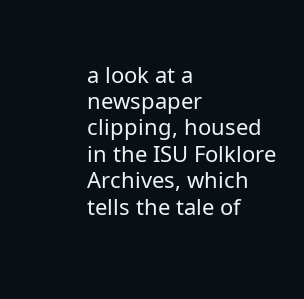a look at a newspaper clipping, housed in the ISU Folklore Archives, which tells the tale of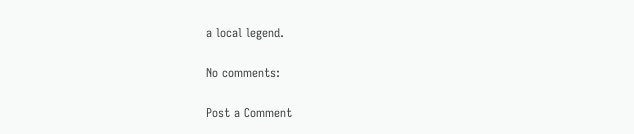a local legend.

No comments:

Post a Comment